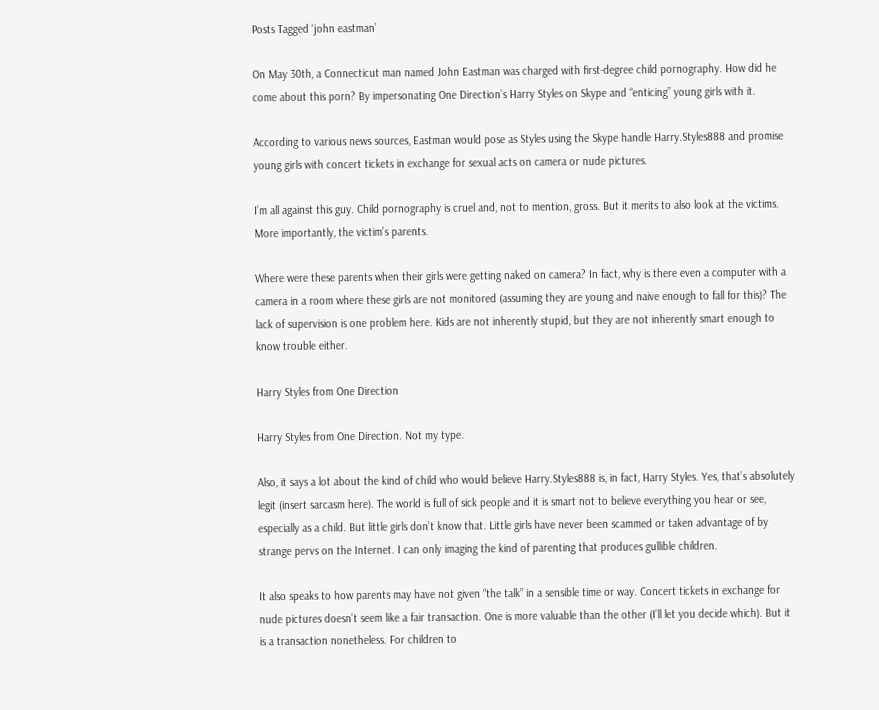Posts Tagged ‘john eastman’

On May 30th, a Connecticut man named John Eastman was charged with first-degree child pornography. How did he come about this porn? By impersonating One Direction’s Harry Styles on Skype and “enticing” young girls with it.

According to various news sources, Eastman would pose as Styles using the Skype handle Harry.Styles888 and promise young girls with concert tickets in exchange for sexual acts on camera or nude pictures.

I’m all against this guy. Child pornography is cruel and, not to mention, gross. But it merits to also look at the victims. More importantly, the victim’s parents.

Where were these parents when their girls were getting naked on camera? In fact, why is there even a computer with a camera in a room where these girls are not monitored (assuming they are young and naive enough to fall for this)? The lack of supervision is one problem here. Kids are not inherently stupid, but they are not inherently smart enough to know trouble either.

Harry Styles from One Direction

Harry Styles from One Direction. Not my type.

Also, it says a lot about the kind of child who would believe Harry.Styles888 is, in fact, Harry Styles. Yes, that’s absolutely legit (insert sarcasm here). The world is full of sick people and it is smart not to believe everything you hear or see, especially as a child. But little girls don’t know that. Little girls have never been scammed or taken advantage of by strange pervs on the Internet. I can only imaging the kind of parenting that produces gullible children.

It also speaks to how parents may have not given “the talk” in a sensible time or way. Concert tickets in exchange for nude pictures doesn’t seem like a fair transaction. One is more valuable than the other (I’ll let you decide which). But it is a transaction nonetheless. For children to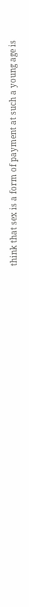think that sex is a form of payment at such a young age is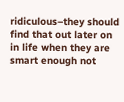ridiculous–they should find that out later on in life when they are smart enough not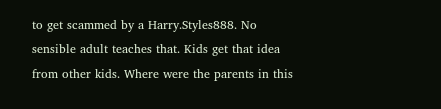to get scammed by a Harry.Styles888. No sensible adult teaches that. Kids get that idea from other kids. Where were the parents in this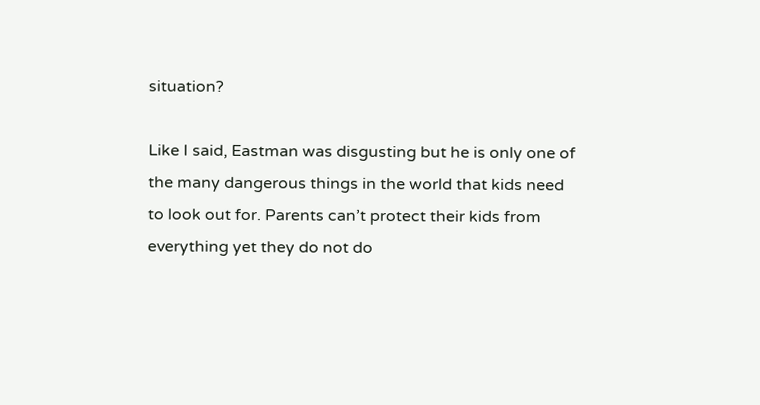situation?

Like I said, Eastman was disgusting but he is only one of the many dangerous things in the world that kids need to look out for. Parents can’t protect their kids from everything yet they do not do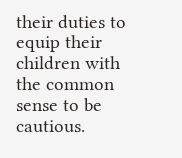their duties to equip their children with the common sense to be cautious.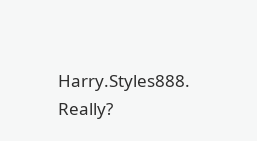Harry.Styles888. Really?